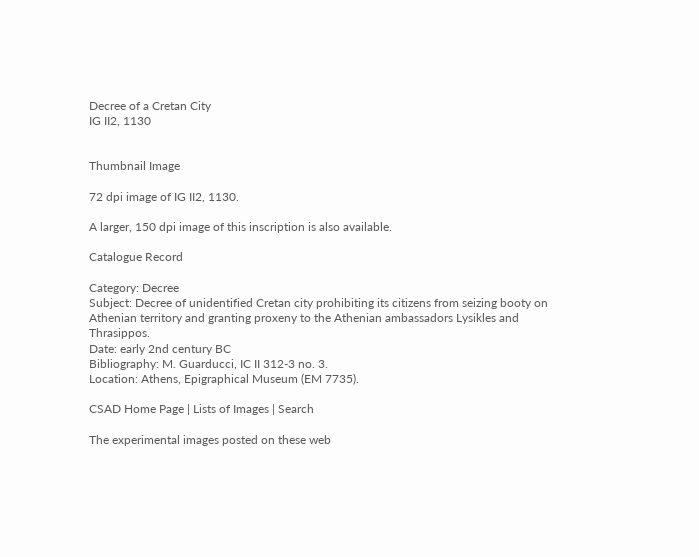Decree of a Cretan City
IG II2, 1130


Thumbnail Image

72 dpi image of IG II2, 1130.

A larger, 150 dpi image of this inscription is also available.

Catalogue Record

Category: Decree
Subject: Decree of unidentified Cretan city prohibiting its citizens from seizing booty on Athenian territory and granting proxeny to the Athenian ambassadors Lysikles and Thrasippos.
Date: early 2nd century BC
Bibliography: M. Guarducci, IC II 312-3 no. 3.
Location: Athens, Epigraphical Museum (EM 7735).

CSAD Home Page | Lists of Images | Search

The experimental images posted on these web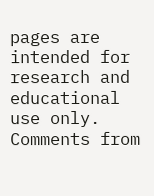pages are intended for research and educational use only. Comments from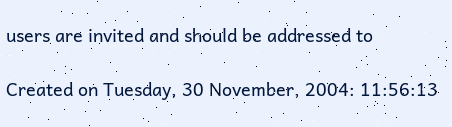users are invited and should be addressed to

Created on Tuesday, 30 November, 2004: 11:56:13